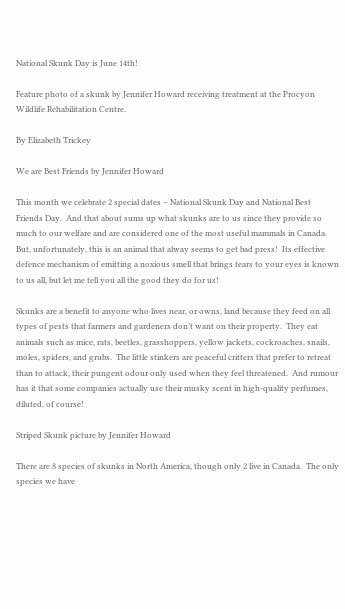National Skunk Day is June 14th!

Feature photo of a skunk by Jennifer Howard receiving treatment at the Procyon Wildlife Rehabilitation Centre.

By Elizabeth Trickey

We are Best Friends by Jennifer Howard

This month we celebrate 2 special dates – National Skunk Day and National Best Friends Day.  And that about sums up what skunks are to us since they provide so much to our welfare and are considered one of the most useful mammals in Canada.  But, unfortunately, this is an animal that alway seems to get bad press!  Its effective defence mechanism of emitting a noxious smell that brings tears to your eyes is known to us all, but let me tell you all the good they do for us!

Skunks are a benefit to anyone who lives near, or owns, land because they feed on all types of pests that farmers and gardeners don’t want on their property.  They eat animals such as mice, rats, beetles, grasshoppers, yellow jackets, cockroaches, snails, moles, spiders, and grubs.  The little stinkers are peaceful critters that prefer to retreat than to attack, their pungent odour only used when they feel threatened.  And rumour has it that some companies actually use their musky scent in high-quality perfumes, diluted, of course!

Striped Skunk picture by Jennifer Howard

There are 8 species of skunks in North America, though only 2 live in Canada.  The only species we have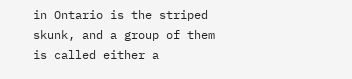in Ontario is the striped skunk, and a group of them is called either a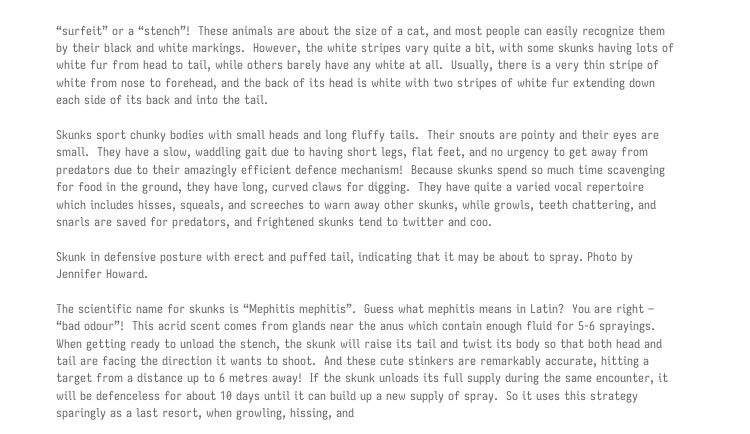“surfeit” or a “stench”!  These animals are about the size of a cat, and most people can easily recognize them by their black and white markings.  However, the white stripes vary quite a bit, with some skunks having lots of white fur from head to tail, while others barely have any white at all.  Usually, there is a very thin stripe of white from nose to forehead, and the back of its head is white with two stripes of white fur extending down each side of its back and into the tail.

Skunks sport chunky bodies with small heads and long fluffy tails.  Their snouts are pointy and their eyes are small.  They have a slow, waddling gait due to having short legs, flat feet, and no urgency to get away from predators due to their amazingly efficient defence mechanism!  Because skunks spend so much time scavenging for food in the ground, they have long, curved claws for digging.  They have quite a varied vocal repertoire which includes hisses, squeals, and screeches to warn away other skunks, while growls, teeth chattering, and snarls are saved for predators, and frightened skunks tend to twitter and coo.

Skunk in defensive posture with erect and puffed tail, indicating that it may be about to spray. Photo by Jennifer Howard.

The scientific name for skunks is “Mephitis mephitis”.  Guess what mephitis means in Latin?  You are right – “bad odour”!  This acrid scent comes from glands near the anus which contain enough fluid for 5-6 sprayings.  When getting ready to unload the stench, the skunk will raise its tail and twist its body so that both head and tail are facing the direction it wants to shoot.  And these cute stinkers are remarkably accurate, hitting a target from a distance up to 6 metres away!  If the skunk unloads its full supply during the same encounter, it will be defenceless for about 10 days until it can build up a new supply of spray.  So it uses this strategy sparingly as a last resort, when growling, hissing, and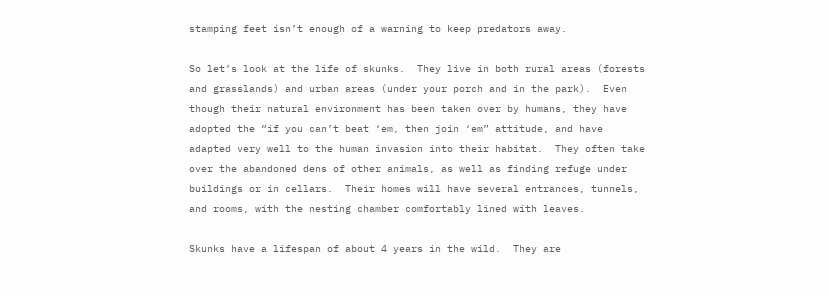stamping feet isn’t enough of a warning to keep predators away.

So let’s look at the life of skunks.  They live in both rural areas (forests and grasslands) and urban areas (under your porch and in the park).  Even though their natural environment has been taken over by humans, they have adopted the “if you can’t beat ‘em, then join ‘em” attitude, and have adapted very well to the human invasion into their habitat.  They often take over the abandoned dens of other animals, as well as finding refuge under buildings or in cellars.  Their homes will have several entrances, tunnels, and rooms, with the nesting chamber comfortably lined with leaves.

Skunks have a lifespan of about 4 years in the wild.  They are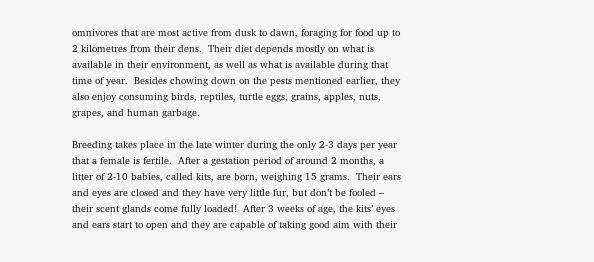omnivores that are most active from dusk to dawn, foraging for food up to 2 kilometres from their dens.  Their diet depends mostly on what is available in their environment, as well as what is available during that time of year.  Besides chowing down on the pests mentioned earlier, they also enjoy consuming birds, reptiles, turtle eggs, grains, apples, nuts, grapes, and human garbage.

Breeding takes place in the late winter during the only 2-3 days per year that a female is fertile.  After a gestation period of around 2 months, a litter of 2-10 babies, called kits, are born, weighing 15 grams.  Their ears and eyes are closed and they have very little fur, but don’t be fooled – their scent glands come fully loaded!  After 3 weeks of age, the kits’ eyes and ears start to open and they are capable of taking good aim with their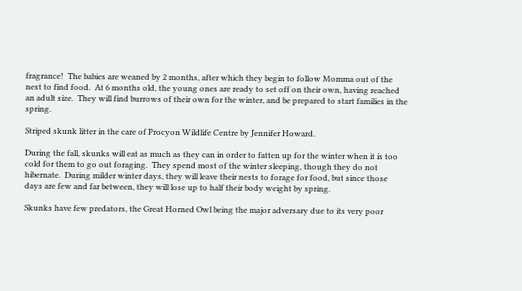fragrance!  The babies are weaned by 2 months, after which they begin to follow Momma out of the nest to find food.  At 6 months old, the young ones are ready to set off on their own, having reached an adult size.  They will find burrows of their own for the winter, and be prepared to start families in the spring.

Striped skunk litter in the care of Procyon Wildlife Centre by Jennifer Howard.

During the fall, skunks will eat as much as they can in order to fatten up for the winter when it is too cold for them to go out foraging.  They spend most of the winter sleeping, though they do not hibernate.  During milder winter days, they will leave their nests to forage for food, but since those days are few and far between, they will lose up to half their body weight by spring.

Skunks have few predators, the Great Horned Owl being the major adversary due to its very poor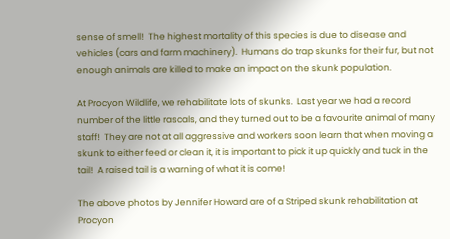sense of smell!  The highest mortality of this species is due to disease and vehicles (cars and farm machinery).  Humans do trap skunks for their fur, but not enough animals are killed to make an impact on the skunk population.

At Procyon Wildlife, we rehabilitate lots of skunks.  Last year we had a record number of the little rascals, and they turned out to be a favourite animal of many staff!  They are not at all aggressive and workers soon learn that when moving a skunk to either feed or clean it, it is important to pick it up quickly and tuck in the tail!  A raised tail is a warning of what it is come!

The above photos by Jennifer Howard are of a Striped skunk rehabilitation at Procyon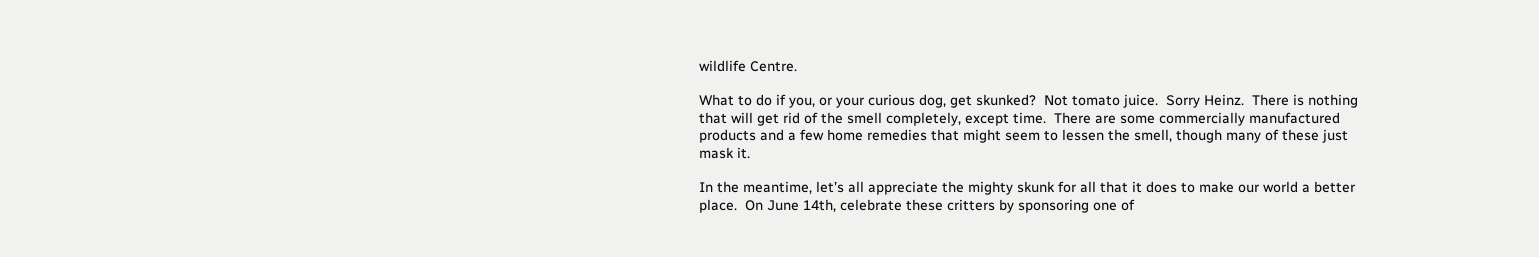wildlife Centre.

What to do if you, or your curious dog, get skunked?  Not tomato juice.  Sorry Heinz.  There is nothing that will get rid of the smell completely, except time.  There are some commercially manufactured products and a few home remedies that might seem to lessen the smell, though many of these just mask it.

In the meantime, let’s all appreciate the mighty skunk for all that it does to make our world a better place.  On June 14th, celebrate these critters by sponsoring one of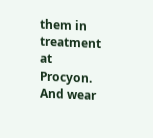them in treatment at Procyon.  And wear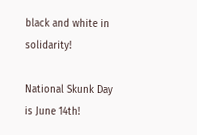black and white in solidarity!

National Skunk Day is June 14th!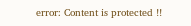error: Content is protected !!